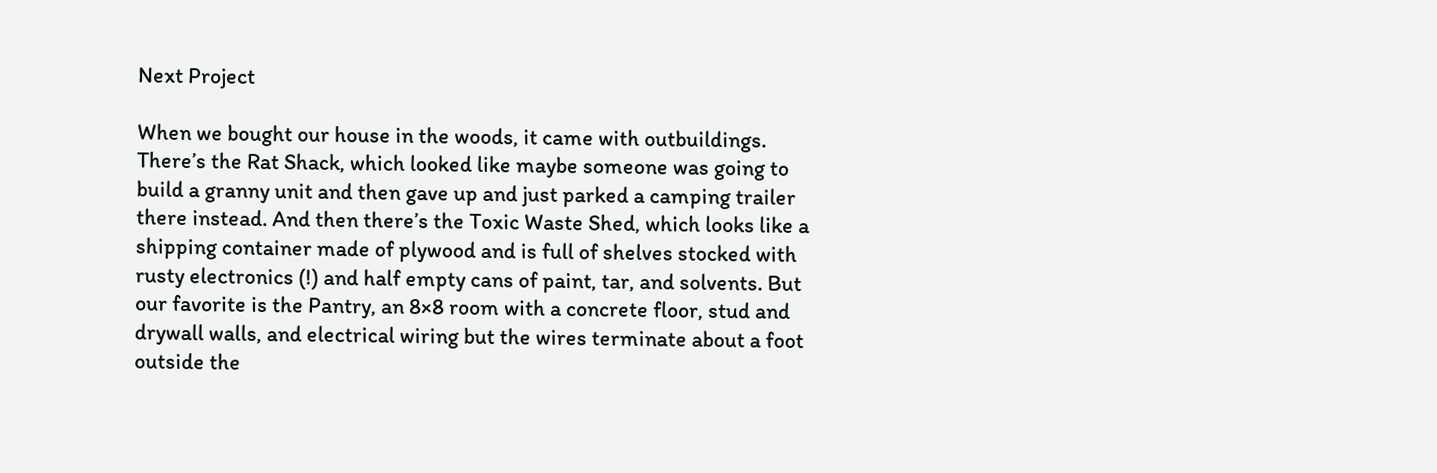Next Project

When we bought our house in the woods, it came with outbuildings. There’s the Rat Shack, which looked like maybe someone was going to build a granny unit and then gave up and just parked a camping trailer there instead. And then there’s the Toxic Waste Shed, which looks like a shipping container made of plywood and is full of shelves stocked with rusty electronics (!) and half empty cans of paint, tar, and solvents. But our favorite is the Pantry, an 8×8 room with a concrete floor, stud and drywall walls, and electrical wiring but the wires terminate about a foot outside the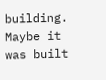building. Maybe it was built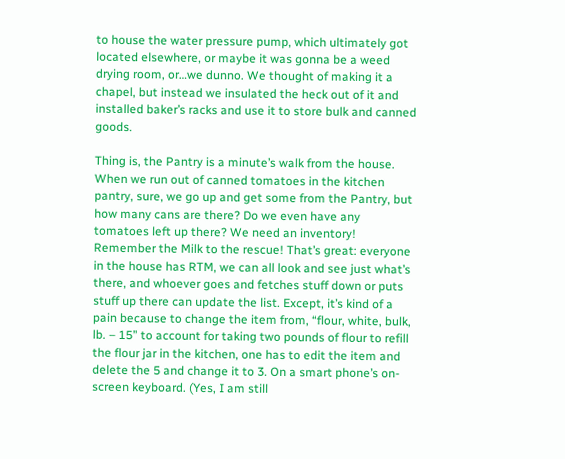to house the water pressure pump, which ultimately got located elsewhere, or maybe it was gonna be a weed drying room, or…we dunno. We thought of making it a chapel, but instead we insulated the heck out of it and installed baker’s racks and use it to store bulk and canned goods.

Thing is, the Pantry is a minute’s walk from the house. When we run out of canned tomatoes in the kitchen pantry, sure, we go up and get some from the Pantry, but how many cans are there? Do we even have any tomatoes left up there? We need an inventory! Remember the Milk to the rescue! That’s great: everyone in the house has RTM, we can all look and see just what’s there, and whoever goes and fetches stuff down or puts stuff up there can update the list. Except, it’s kind of a pain because to change the item from, “flour, white, bulk, lb. – 15” to account for taking two pounds of flour to refill the flour jar in the kitchen, one has to edit the item and delete the 5 and change it to 3. On a smart phone’s on-screen keyboard. (Yes, I am still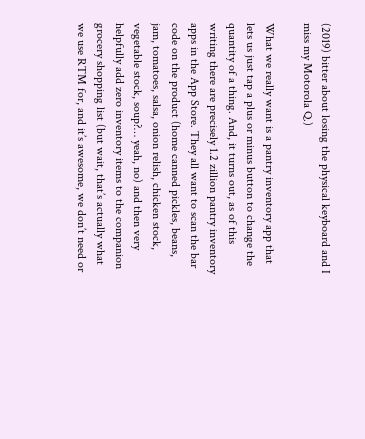(2019) bitter about losing the physical keyboard and I miss my Motorola Q.)

What we really want is a pantry inventory app that lets us just tap a plus or minus button to change the quantity of a thing. And, it turns out, as of this writing there are precisely 1.2 zillion pantry inventory apps in the App Store. They all want to scan the bar code on the product (home canned pickles, beans, jam, tomatoes, salsa, onion relish, chicken stock, vegetable stock, soup?… yeah, no) and then very helpfully add zero inventory items to the companion grocery shopping list (but wait, that’s actually what we use RTM for, and it’s awesome, we don’t need or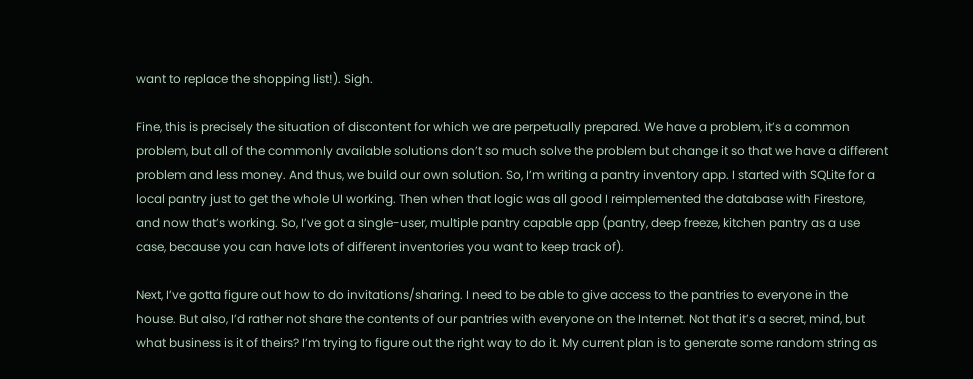want to replace the shopping list!). Sigh.

Fine, this is precisely the situation of discontent for which we are perpetually prepared. We have a problem, it’s a common problem, but all of the commonly available solutions don’t so much solve the problem but change it so that we have a different problem and less money. And thus, we build our own solution. So, I’m writing a pantry inventory app. I started with SQLite for a local pantry just to get the whole UI working. Then when that logic was all good I reimplemented the database with Firestore, and now that’s working. So, I’ve got a single-user, multiple pantry capable app (pantry, deep freeze, kitchen pantry as a use case, because you can have lots of different inventories you want to keep track of).

Next, I’ve gotta figure out how to do invitations/sharing. I need to be able to give access to the pantries to everyone in the house. But also, I’d rather not share the contents of our pantries with everyone on the Internet. Not that it’s a secret, mind, but what business is it of theirs? I’m trying to figure out the right way to do it. My current plan is to generate some random string as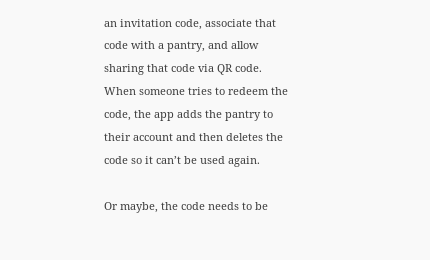an invitation code, associate that code with a pantry, and allow sharing that code via QR code. When someone tries to redeem the code, the app adds the pantry to their account and then deletes the code so it can’t be used again.

Or maybe, the code needs to be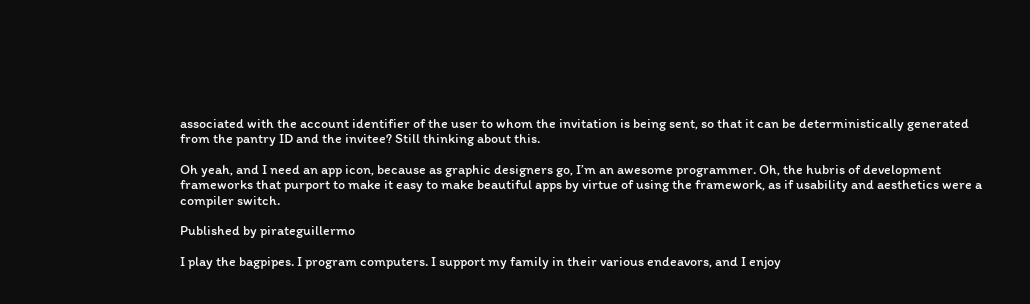associated with the account identifier of the user to whom the invitation is being sent, so that it can be deterministically generated from the pantry ID and the invitee? Still thinking about this.

Oh yeah, and I need an app icon, because as graphic designers go, I’m an awesome programmer. Oh, the hubris of development frameworks that purport to make it easy to make beautiful apps by virtue of using the framework, as if usability and aesthetics were a compiler switch.

Published by pirateguillermo

I play the bagpipes. I program computers. I support my family in their various endeavors, and I enjoy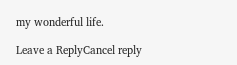my wonderful life.

Leave a ReplyCancel reply